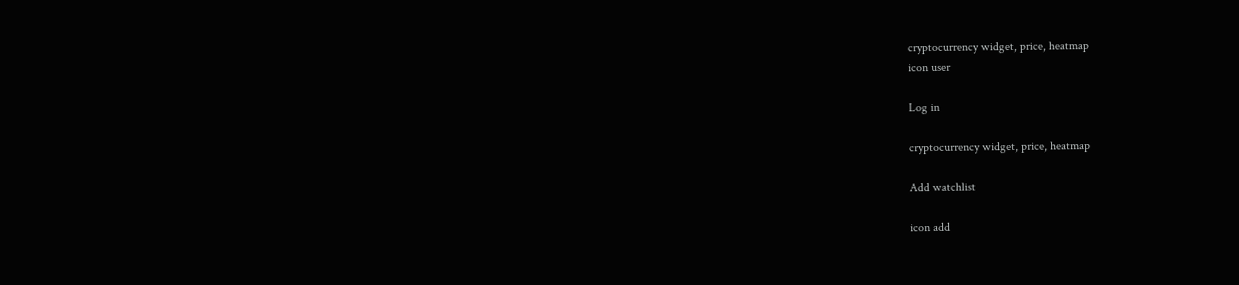cryptocurrency widget, price, heatmap
icon user

Log in

cryptocurrency widget, price, heatmap

Add watchlist

icon add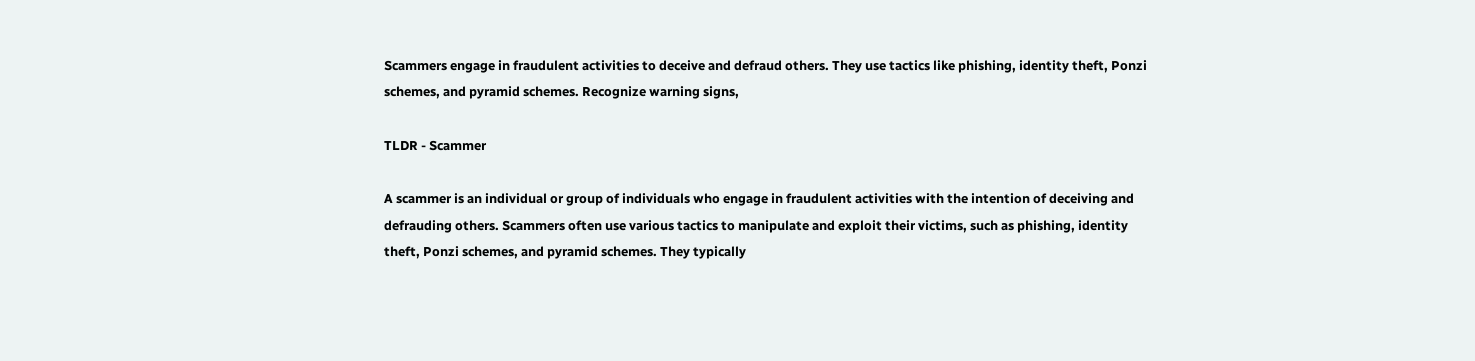Scammers engage in fraudulent activities to deceive and defraud others. They use tactics like phishing, identity theft, Ponzi schemes, and pyramid schemes. Recognize warning signs,

TLDR - Scammer

A scammer is an individual or group of individuals who engage in fraudulent activities with the intention of deceiving and defrauding others. Scammers often use various tactics to manipulate and exploit their victims, such as phishing, identity theft, Ponzi schemes, and pyramid schemes. They typically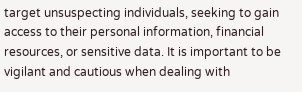target unsuspecting individuals, seeking to gain access to their personal information, financial resources, or sensitive data. It is important to be vigilant and cautious when dealing with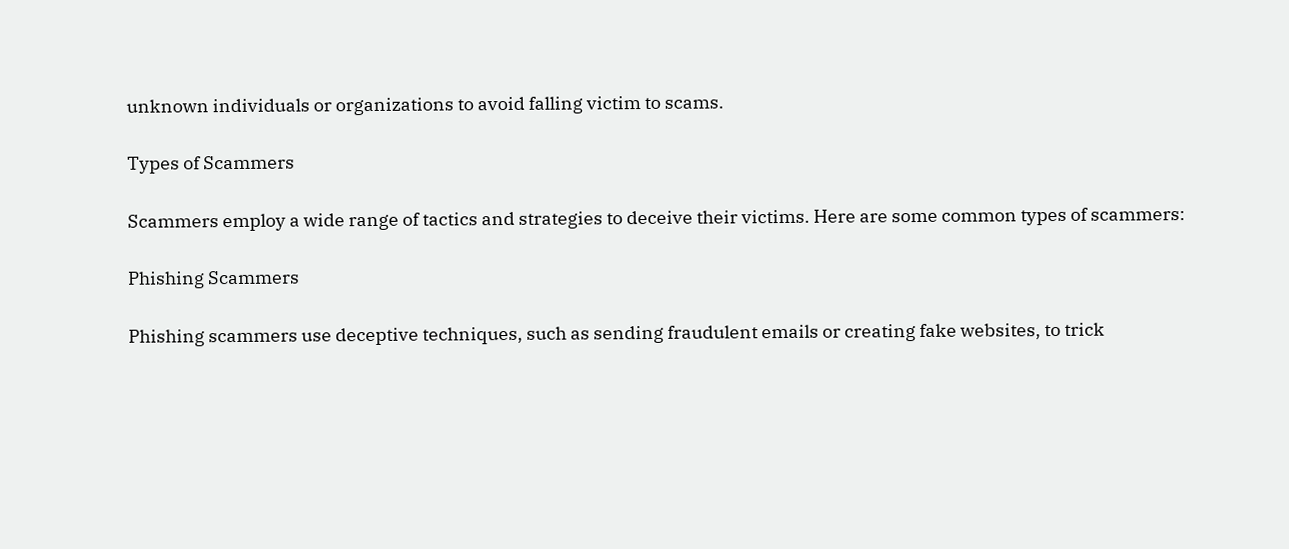unknown individuals or organizations to avoid falling victim to scams.

Types of Scammers

Scammers employ a wide range of tactics and strategies to deceive their victims. Here are some common types of scammers:

Phishing Scammers

Phishing scammers use deceptive techniques, such as sending fraudulent emails or creating fake websites, to trick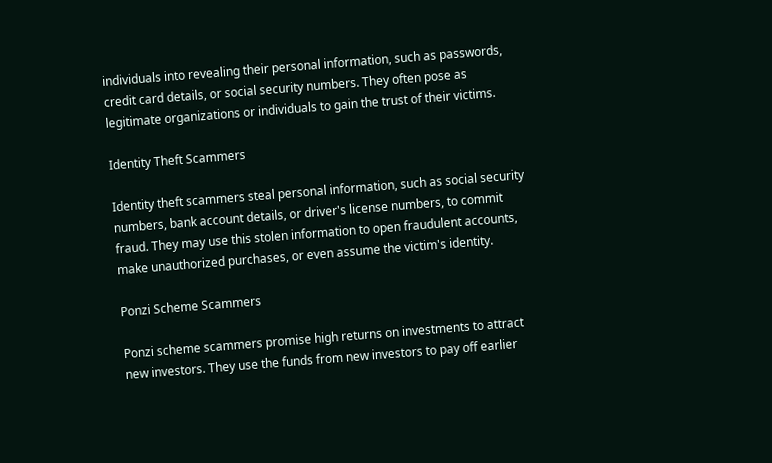individuals into revealing their personal information, such as passwords, credit card details, or social security numbers. They often pose as legitimate organizations or individuals to gain the trust of their victims.

Identity Theft Scammers

Identity theft scammers steal personal information, such as social security numbers, bank account details, or driver's license numbers, to commit fraud. They may use this stolen information to open fraudulent accounts, make unauthorized purchases, or even assume the victim's identity.

Ponzi Scheme Scammers

Ponzi scheme scammers promise high returns on investments to attract new investors. They use the funds from new investors to pay off earlier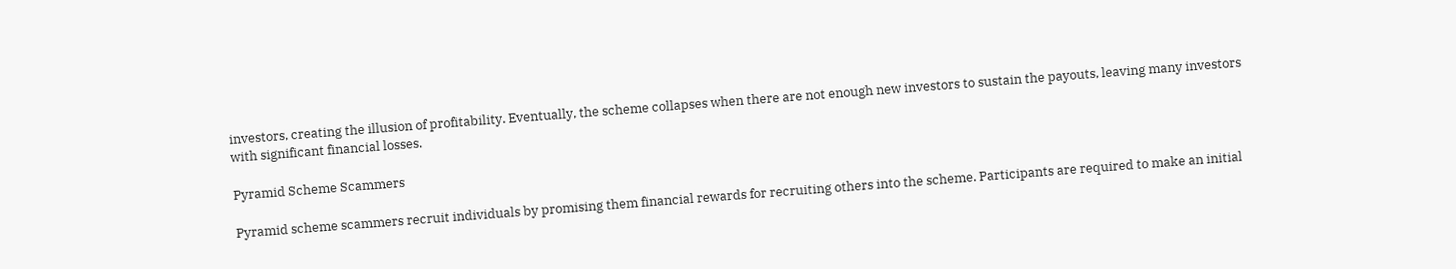investors, creating the illusion of profitability. Eventually, the scheme collapses when there are not enough new investors to sustain the payouts, leaving many investors with significant financial losses.

Pyramid Scheme Scammers

Pyramid scheme scammers recruit individuals by promising them financial rewards for recruiting others into the scheme. Participants are required to make an initial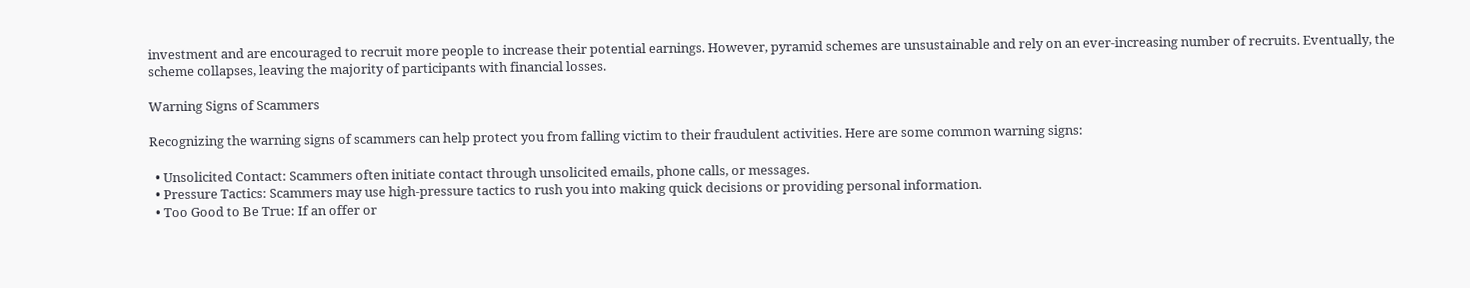investment and are encouraged to recruit more people to increase their potential earnings. However, pyramid schemes are unsustainable and rely on an ever-increasing number of recruits. Eventually, the scheme collapses, leaving the majority of participants with financial losses.

Warning Signs of Scammers

Recognizing the warning signs of scammers can help protect you from falling victim to their fraudulent activities. Here are some common warning signs:

  • Unsolicited Contact: Scammers often initiate contact through unsolicited emails, phone calls, or messages.
  • Pressure Tactics: Scammers may use high-pressure tactics to rush you into making quick decisions or providing personal information.
  • Too Good to Be True: If an offer or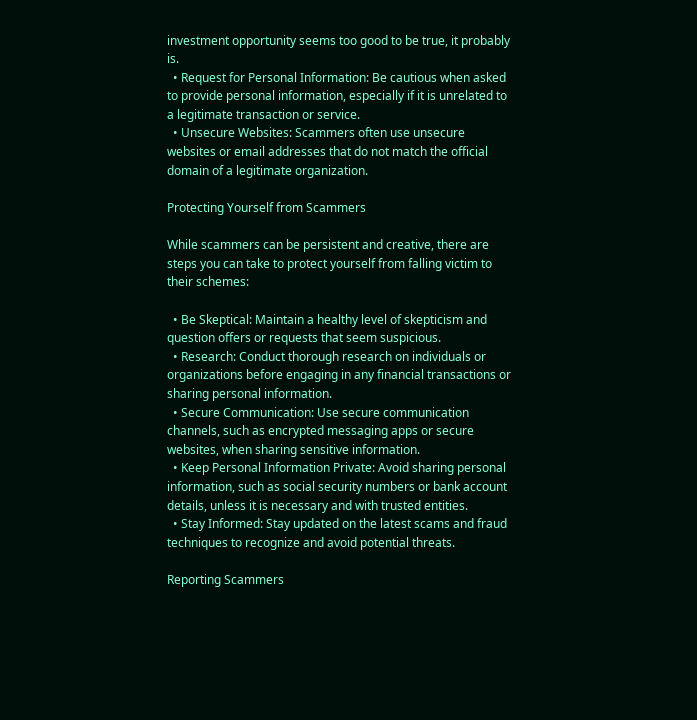investment opportunity seems too good to be true, it probably is.
  • Request for Personal Information: Be cautious when asked to provide personal information, especially if it is unrelated to a legitimate transaction or service.
  • Unsecure Websites: Scammers often use unsecure websites or email addresses that do not match the official domain of a legitimate organization.

Protecting Yourself from Scammers

While scammers can be persistent and creative, there are steps you can take to protect yourself from falling victim to their schemes:

  • Be Skeptical: Maintain a healthy level of skepticism and question offers or requests that seem suspicious.
  • Research: Conduct thorough research on individuals or organizations before engaging in any financial transactions or sharing personal information.
  • Secure Communication: Use secure communication channels, such as encrypted messaging apps or secure websites, when sharing sensitive information.
  • Keep Personal Information Private: Avoid sharing personal information, such as social security numbers or bank account details, unless it is necessary and with trusted entities.
  • Stay Informed: Stay updated on the latest scams and fraud techniques to recognize and avoid potential threats.

Reporting Scammers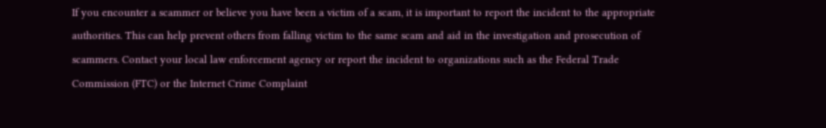If you encounter a scammer or believe you have been a victim of a scam, it is important to report the incident to the appropriate authorities. This can help prevent others from falling victim to the same scam and aid in the investigation and prosecution of scammers. Contact your local law enforcement agency or report the incident to organizations such as the Federal Trade Commission (FTC) or the Internet Crime Complaint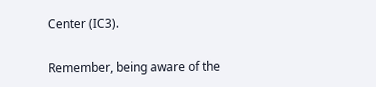Center (IC3).

Remember, being aware of the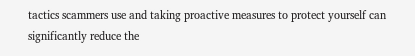tactics scammers use and taking proactive measures to protect yourself can significantly reduce the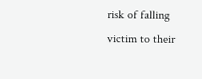risk of falling victim to their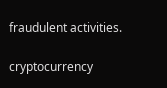fraudulent activities.

cryptocurrency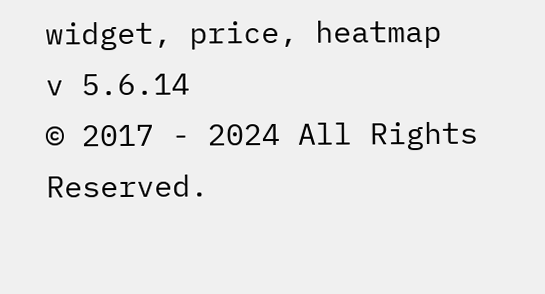widget, price, heatmap
v 5.6.14
© 2017 - 2024 All Rights Reserved.